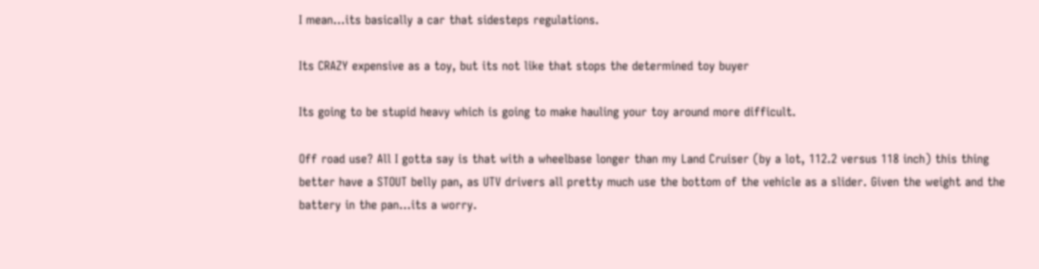I mean...its basically a car that sidesteps regulations.

Its CRAZY expensive as a toy, but its not like that stops the determined toy buyer

Its going to be stupid heavy which is going to make hauling your toy around more difficult.

Off road use? All I gotta say is that with a wheelbase longer than my Land Cruiser (by a lot, 112.2 versus 118 inch) this thing better have a STOUT belly pan, as UTV drivers all pretty much use the bottom of the vehicle as a slider. Given the weight and the battery in the pan...its a worry.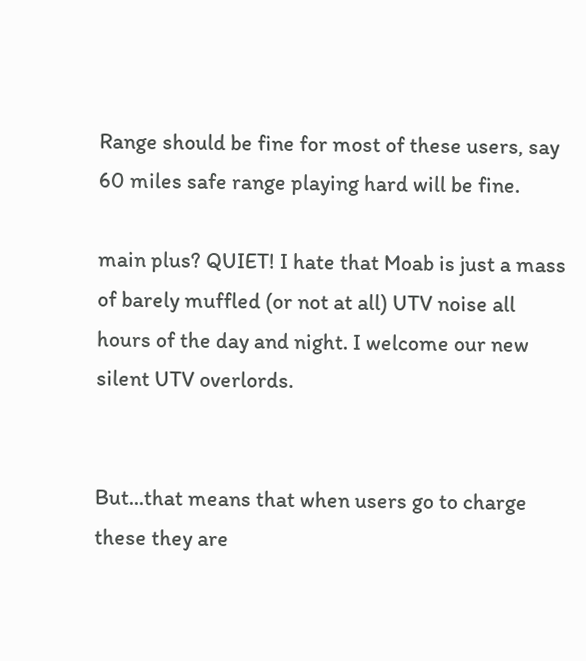Range should be fine for most of these users, say 60 miles safe range playing hard will be fine.

main plus? QUIET! I hate that Moab is just a mass of barely muffled (or not at all) UTV noise all hours of the day and night. I welcome our new silent UTV overlords.


But...that means that when users go to charge these they are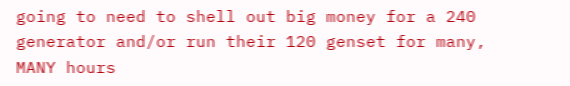going to need to shell out big money for a 240 generator and/or run their 120 genset for many, MANY hours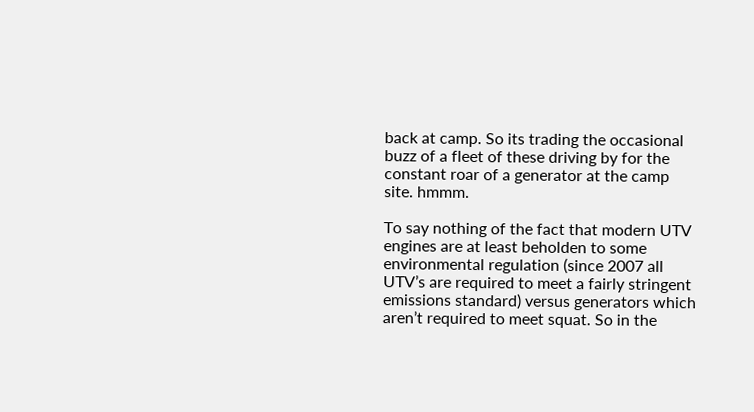back at camp. So its trading the occasional buzz of a fleet of these driving by for the constant roar of a generator at the camp site. hmmm.

To say nothing of the fact that modern UTV engines are at least beholden to some environmental regulation (since 2007 all UTV’s are required to meet a fairly stringent emissions standard) versus generators which aren’t required to meet squat. So in the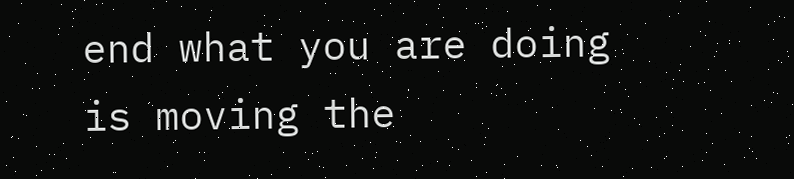end what you are doing is moving the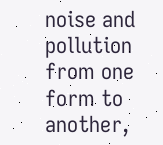noise and pollution from one form to another,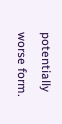potentially worse form.